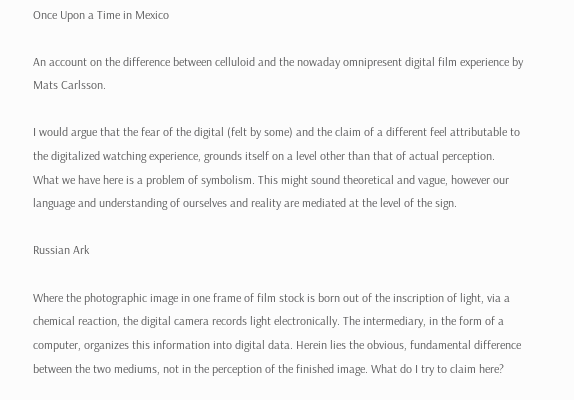Once Upon a Time in Mexico

An account on the difference between celluloid and the nowaday omnipresent digital film experience by Mats Carlsson.

I would argue that the fear of the digital (felt by some) and the claim of a different feel attributable to the digitalized watching experience, grounds itself on a level other than that of actual perception. What we have here is a problem of symbolism. This might sound theoretical and vague, however our language and understanding of ourselves and reality are mediated at the level of the sign.

Russian Ark

Where the photographic image in one frame of film stock is born out of the inscription of light, via a chemical reaction, the digital camera records light electronically. The intermediary, in the form of a computer, organizes this information into digital data. Herein lies the obvious, fundamental difference between the two mediums, not in the perception of the finished image. What do I try to claim here?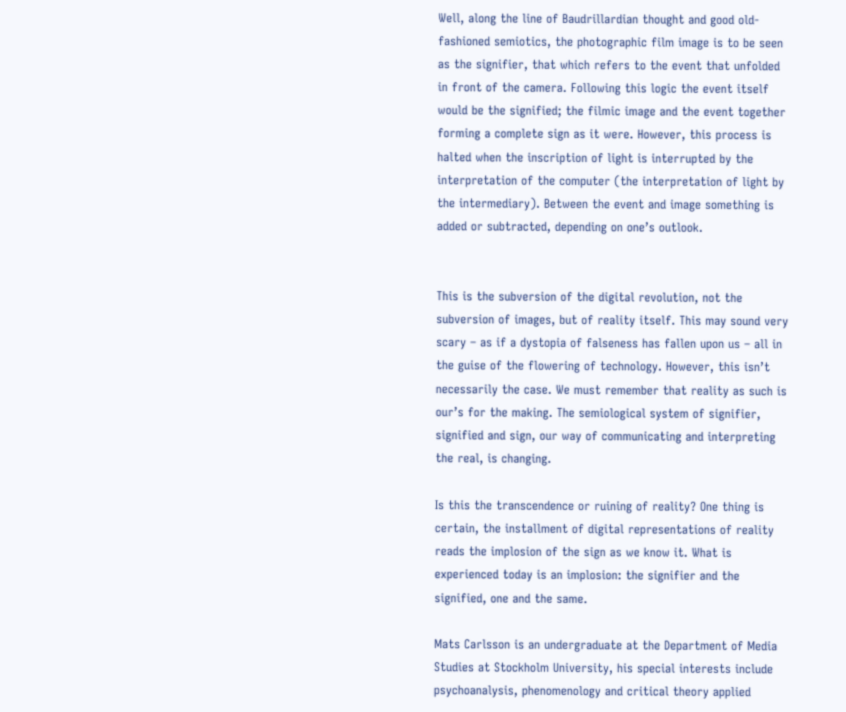Well, along the line of Baudrillardian thought and good old-fashioned semiotics, the photographic film image is to be seen as the signifier, that which refers to the event that unfolded in front of the camera. Following this logic the event itself would be the signified; the filmic image and the event together forming a complete sign as it were. However, this process is halted when the inscription of light is interrupted by the interpretation of the computer (the interpretation of light by the intermediary). Between the event and image something is added or subtracted, depending on one’s outlook.


This is the subversion of the digital revolution, not the subversion of images, but of reality itself. This may sound very scary – as if a dystopia of falseness has fallen upon us – all in the guise of the flowering of technology. However, this isn’t necessarily the case. We must remember that reality as such is our’s for the making. The semiological system of signifier, signified and sign, our way of communicating and interpreting the real, is changing.

Is this the transcendence or ruining of reality? One thing is certain, the installment of digital representations of reality reads the implosion of the sign as we know it. What is experienced today is an implosion: the signifier and the signified, one and the same.

Mats Carlsson is an undergraduate at the Department of Media Studies at Stockholm University, his special interests include psychoanalysis, phenomenology and critical theory applied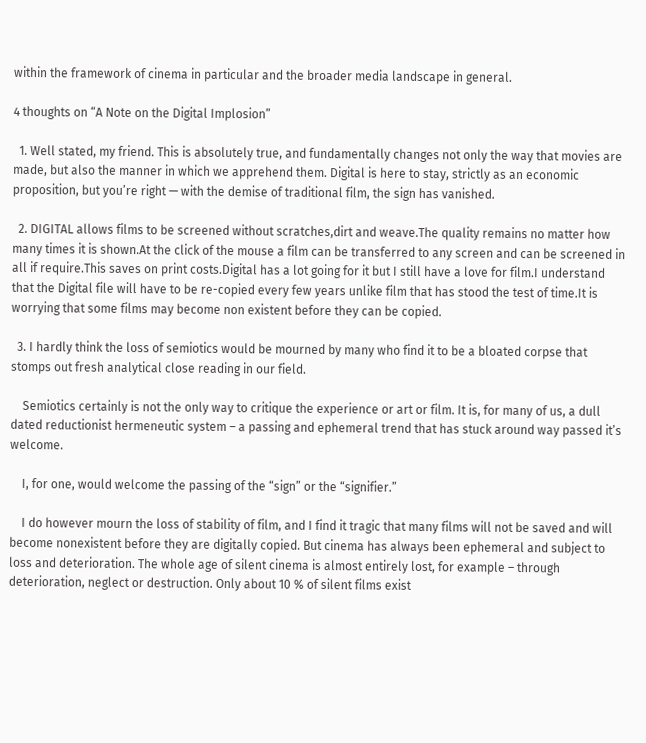within the framework of cinema in particular and the broader media landscape in general.

4 thoughts on “A Note on the Digital Implosion”

  1. Well stated, my friend. This is absolutely true, and fundamentally changes not only the way that movies are made, but also the manner in which we apprehend them. Digital is here to stay, strictly as an economic proposition, but you’re right — with the demise of traditional film, the sign has vanished.

  2. DIGITAL allows films to be screened without scratches,dirt and weave.The quality remains no matter how many times it is shown.At the click of the mouse a film can be transferred to any screen and can be screened in all if require.This saves on print costs.Digital has a lot going for it but I still have a love for film.I understand that the Digital file will have to be re-copied every few years unlike film that has stood the test of time.It is worrying that some films may become non existent before they can be copied.

  3. I hardly think the loss of semiotics would be mourned by many who find it to be a bloated corpse that stomps out fresh analytical close reading in our field.

    Semiotics certainly is not the only way to critique the experience or art or film. It is, for many of us, a dull dated reductionist hermeneutic system – a passing and ephemeral trend that has stuck around way passed it’s welcome.

    I, for one, would welcome the passing of the “sign” or the “signifier.”

    I do however mourn the loss of stability of film, and I find it tragic that many films will not be saved and will become nonexistent before they are digitally copied. But cinema has always been ephemeral and subject to loss and deterioration. The whole age of silent cinema is almost entirely lost, for example – through deterioration, neglect or destruction. Only about 10 % of silent films exist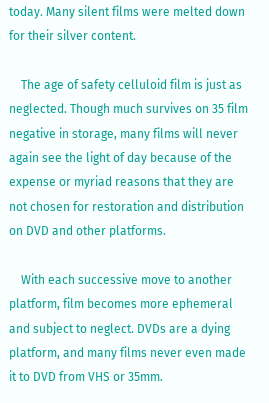today. Many silent films were melted down for their silver content.

    The age of safety celluloid film is just as neglected. Though much survives on 35 film negative in storage, many films will never again see the light of day because of the expense or myriad reasons that they are not chosen for restoration and distribution on DVD and other platforms.

    With each successive move to another platform, film becomes more ephemeral and subject to neglect. DVDs are a dying platform, and many films never even made it to DVD from VHS or 35mm.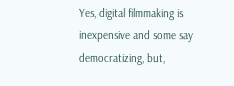Yes, digital filmmaking is inexpensive and some say democratizing, but,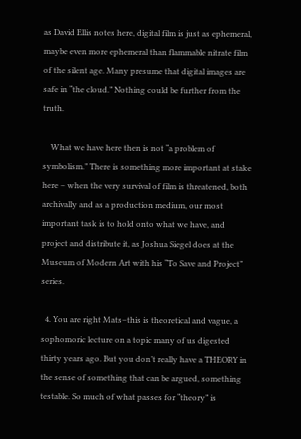as David Ellis notes here, digital film is just as ephemeral, maybe even more ephemeral than flammable nitrate film of the silent age. Many presume that digital images are safe in “the cloud.” Nothing could be further from the truth.

    What we have here then is not “a problem of symbolism.” There is something more important at stake here – when the very survival of film is threatened, both archivally and as a production medium, our most important task is to hold onto what we have, and project and distribute it, as Joshua Siegel does at the Museum of Modern Art with his “To Save and Project” series.

  4. You are right Mats–this is theoretical and vague, a sophomoric lecture on a topic many of us digested thirty years ago. But you don’t really have a THEORY in the sense of something that can be argued, something testable. So much of what passes for “theory” is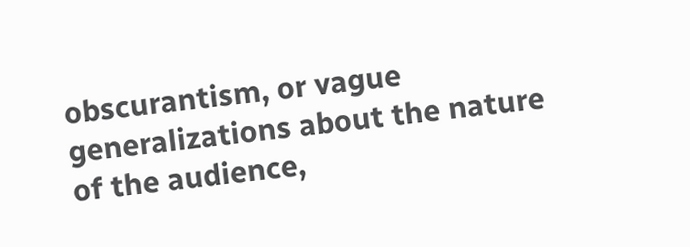obscurantism, or vague generalizations about the nature of the audience,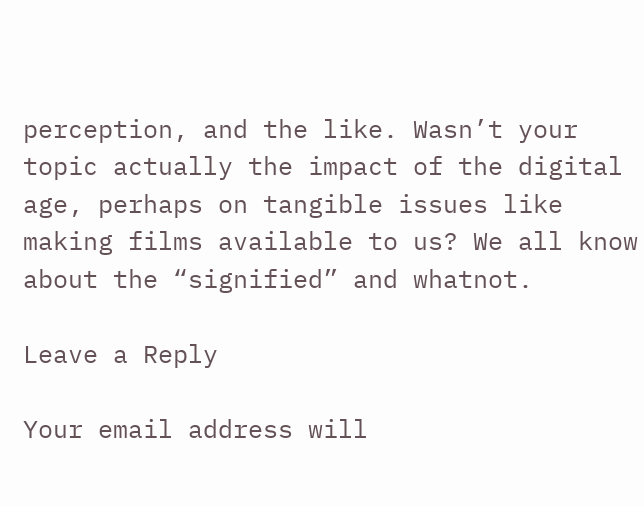perception, and the like. Wasn’t your topic actually the impact of the digital age, perhaps on tangible issues like making films available to us? We all know about the “signified” and whatnot.

Leave a Reply

Your email address will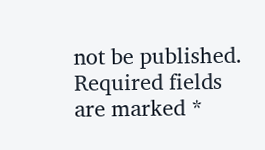not be published. Required fields are marked *